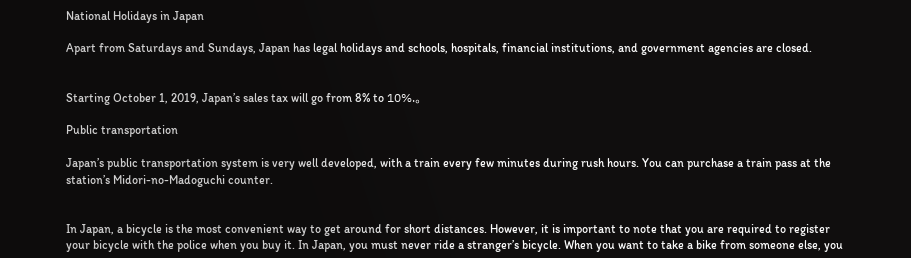National Holidays in Japan

Apart from Saturdays and Sundays, Japan has legal holidays and schools, hospitals, financial institutions, and government agencies are closed.


Starting October 1, 2019, Japan’s sales tax will go from 8% to 10%.。

Public transportation

Japan’s public transportation system is very well developed, with a train every few minutes during rush hours. You can purchase a train pass at the station’s Midori-no-Madoguchi counter.


In Japan, a bicycle is the most convenient way to get around for short distances. However, it is important to note that you are required to register your bicycle with the police when you buy it. In Japan, you must never ride a stranger’s bicycle. When you want to take a bike from someone else, you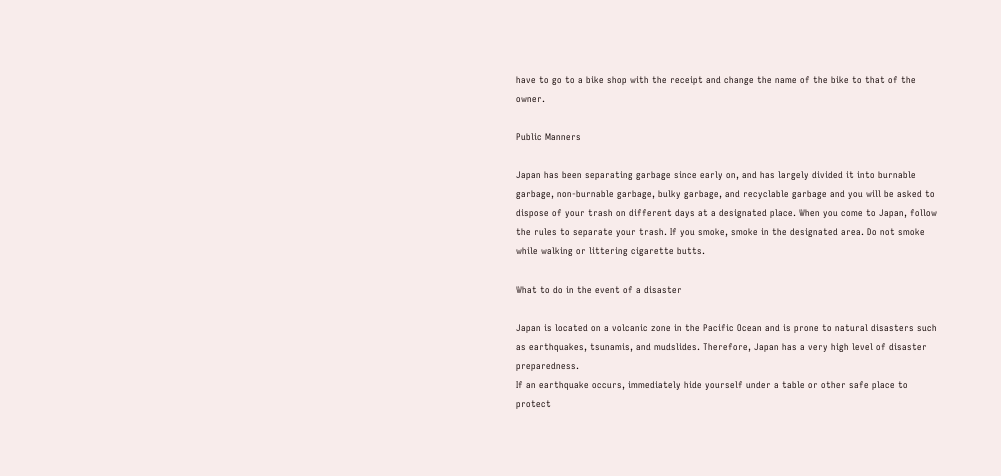have to go to a bike shop with the receipt and change the name of the bike to that of the owner.

Public Manners

Japan has been separating garbage since early on, and has largely divided it into burnable garbage, non-burnable garbage, bulky garbage, and recyclable garbage and you will be asked to dispose of your trash on different days at a designated place. When you come to Japan, follow the rules to separate your trash. If you smoke, smoke in the designated area. Do not smoke while walking or littering cigarette butts.

What to do in the event of a disaster

Japan is located on a volcanic zone in the Pacific Ocean and is prone to natural disasters such as earthquakes, tsunamis, and mudslides. Therefore, Japan has a very high level of disaster preparedness.
If an earthquake occurs, immediately hide yourself under a table or other safe place to protect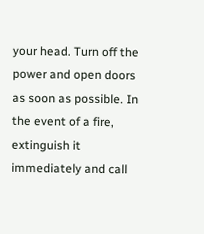your head. Turn off the power and open doors as soon as possible. In the event of a fire, extinguish it immediately and call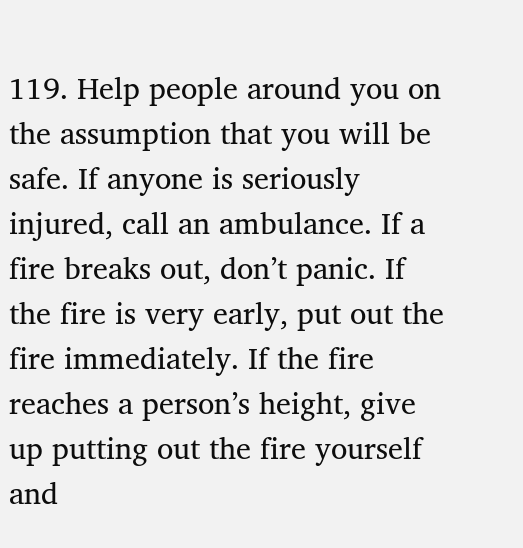119. Help people around you on the assumption that you will be safe. If anyone is seriously injured, call an ambulance. If a fire breaks out, don’t panic. If the fire is very early, put out the fire immediately. If the fire reaches a person’s height, give up putting out the fire yourself and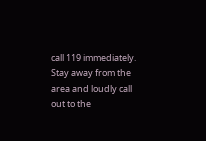call 119 immediately. Stay away from the area and loudly call out to the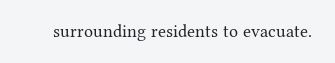surrounding residents to evacuate.